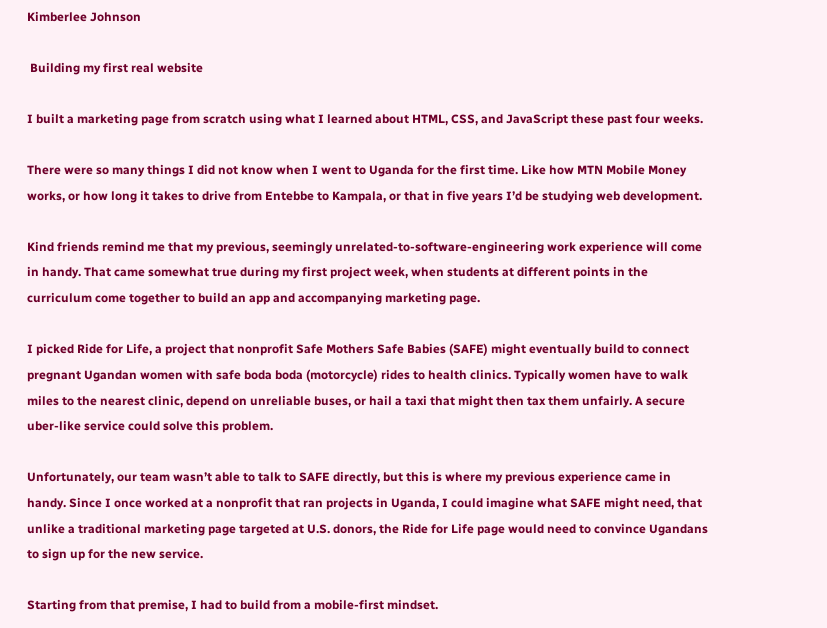Kimberlee Johnson

 Building my first real website

I built a marketing page from scratch using what I learned about HTML, CSS, and JavaScript these past four weeks.

There were so many things I did not know when I went to Uganda for the first time. Like how MTN Mobile Money works, or how long it takes to drive from Entebbe to Kampala, or that in five years I’d be studying web development.

Kind friends remind me that my previous, seemingly unrelated-to-software-engineering work experience will come in handy. That came somewhat true during my first project week, when students at different points in the curriculum come together to build an app and accompanying marketing page.

I picked Ride for Life, a project that nonprofit Safe Mothers Safe Babies (SAFE) might eventually build to connect pregnant Ugandan women with safe boda boda (motorcycle) rides to health clinics. Typically women have to walk miles to the nearest clinic, depend on unreliable buses, or hail a taxi that might then tax them unfairly. A secure uber-like service could solve this problem.

Unfortunately, our team wasn’t able to talk to SAFE directly, but this is where my previous experience came in handy. Since I once worked at a nonprofit that ran projects in Uganda, I could imagine what SAFE might need, that unlike a traditional marketing page targeted at U.S. donors, the Ride for Life page would need to convince Ugandans to sign up for the new service.

Starting from that premise, I had to build from a mobile-first mindset.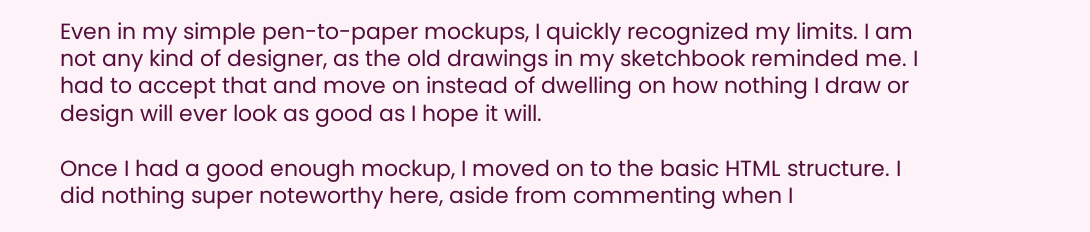Even in my simple pen-to-paper mockups, I quickly recognized my limits. I am not any kind of designer, as the old drawings in my sketchbook reminded me. I had to accept that and move on instead of dwelling on how nothing I draw or design will ever look as good as I hope it will.

Once I had a good enough mockup, I moved on to the basic HTML structure. I did nothing super noteworthy here, aside from commenting when I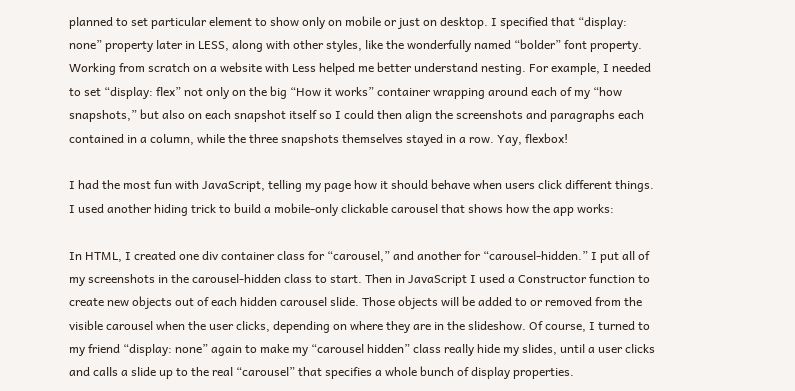planned to set particular element to show only on mobile or just on desktop. I specified that “display: none” property later in LESS, along with other styles, like the wonderfully named “bolder” font property. Working from scratch on a website with Less helped me better understand nesting. For example, I needed to set “display: flex” not only on the big “How it works” container wrapping around each of my “how snapshots,” but also on each snapshot itself so I could then align the screenshots and paragraphs each contained in a column, while the three snapshots themselves stayed in a row. Yay, flexbox!

I had the most fun with JavaScript, telling my page how it should behave when users click different things. I used another hiding trick to build a mobile-only clickable carousel that shows how the app works:

In HTML, I created one div container class for “carousel,” and another for “carousel-hidden.” I put all of my screenshots in the carousel-hidden class to start. Then in JavaScript I used a Constructor function to create new objects out of each hidden carousel slide. Those objects will be added to or removed from the visible carousel when the user clicks, depending on where they are in the slideshow. Of course, I turned to my friend “display: none” again to make my “carousel hidden” class really hide my slides, until a user clicks and calls a slide up to the real “carousel” that specifies a whole bunch of display properties.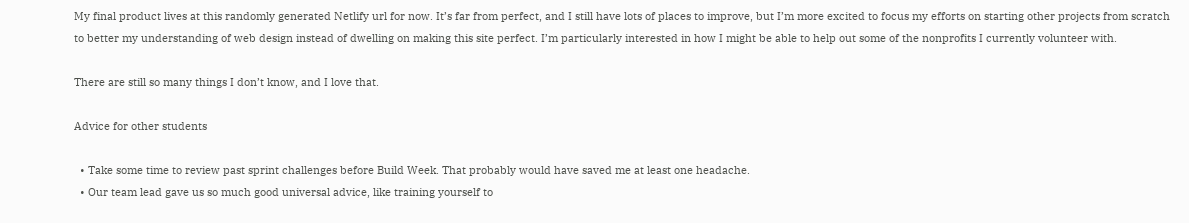My final product lives at this randomly generated Netlify url for now. It’s far from perfect, and I still have lots of places to improve, but I’m more excited to focus my efforts on starting other projects from scratch to better my understanding of web design instead of dwelling on making this site perfect. I’m particularly interested in how I might be able to help out some of the nonprofits I currently volunteer with.

There are still so many things I don’t know, and I love that.

Advice for other students

  • Take some time to review past sprint challenges before Build Week. That probably would have saved me at least one headache.
  • Our team lead gave us so much good universal advice, like training yourself to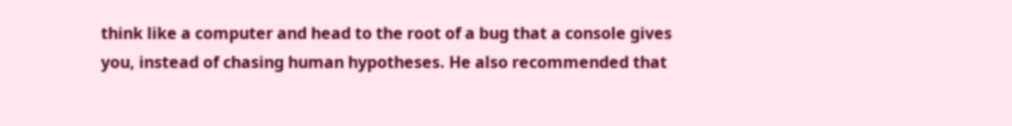think like a computer and head to the root of a bug that a console gives you, instead of chasing human hypotheses. He also recommended that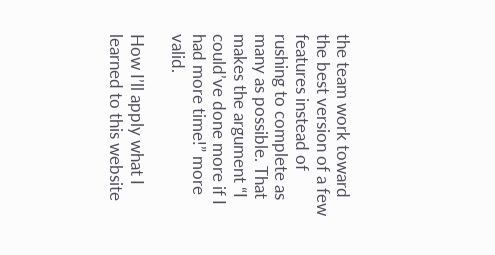the team work toward the best version of a few features instead of rushing to complete as many as possible. That makes the argument “I could’ve done more if I had more time!” more valid.

How I’ll apply what I learned to this website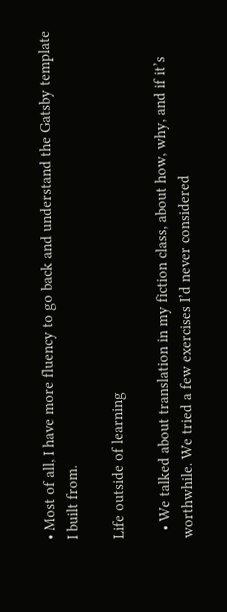• Most of all, I have more fluency to go back and understand the Gatsby template I built from.

Life outside of learning

  • We talked about translation in my fiction class, about how, why, and if it’s worthwhile. We tried a few exercises I’d never considered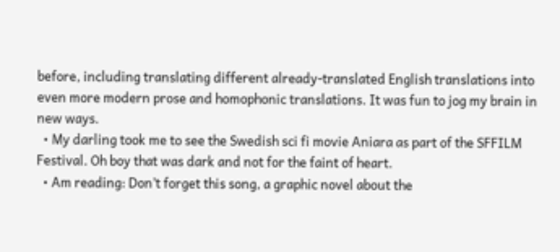before, including translating different already-translated English translations into even more modern prose and homophonic translations. It was fun to jog my brain in new ways.
  • My darling took me to see the Swedish sci fi movie Aniara as part of the SFFILM Festival. Oh boy that was dark and not for the faint of heart.
  • Am reading: Don’t forget this song, a graphic novel about the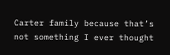Carter family because that’s not something I ever thought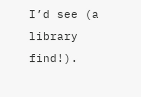I’d see (a library find!).